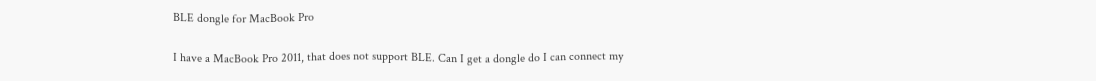BLE dongle for MacBook Pro

I have a MacBook Pro 2011, that does not support BLE. Can I get a dongle do I can connect my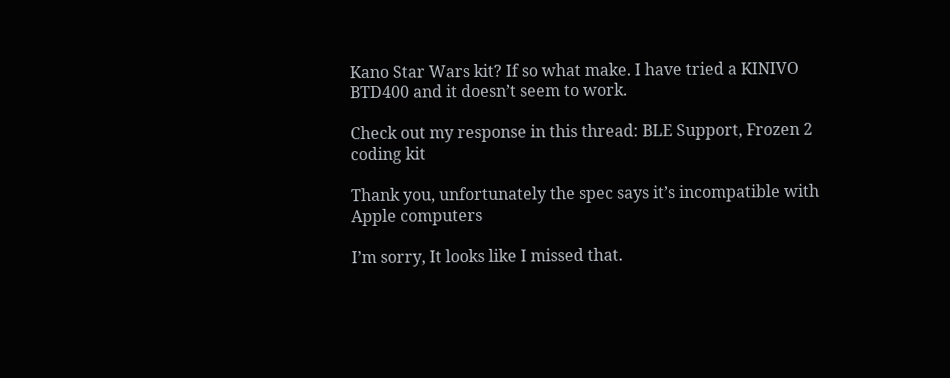Kano Star Wars kit? If so what make. I have tried a KINIVO BTD400 and it doesn’t seem to work.

Check out my response in this thread: BLE Support, Frozen 2 coding kit

Thank you, unfortunately the spec says it’s incompatible with Apple computers

I’m sorry, It looks like I missed that.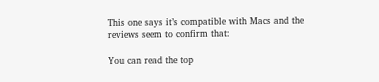This one says it’s compatible with Macs and the reviews seem to confirm that:

You can read the top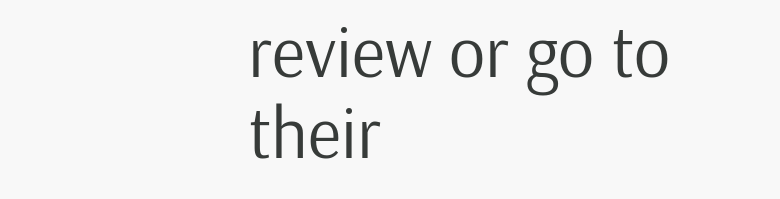review or go to their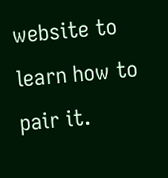website to learn how to pair it.